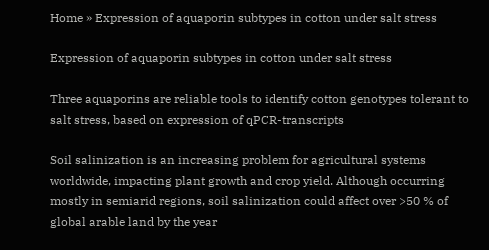Home » Expression of aquaporin subtypes in cotton under salt stress

Expression of aquaporin subtypes in cotton under salt stress

Three aquaporins are reliable tools to identify cotton genotypes tolerant to salt stress, based on expression of qPCR-transcripts

Soil salinization is an increasing problem for agricultural systems worldwide, impacting plant growth and crop yield. Although occurring mostly in semiarid regions, soil salinization could affect over >50 % of global arable land by the year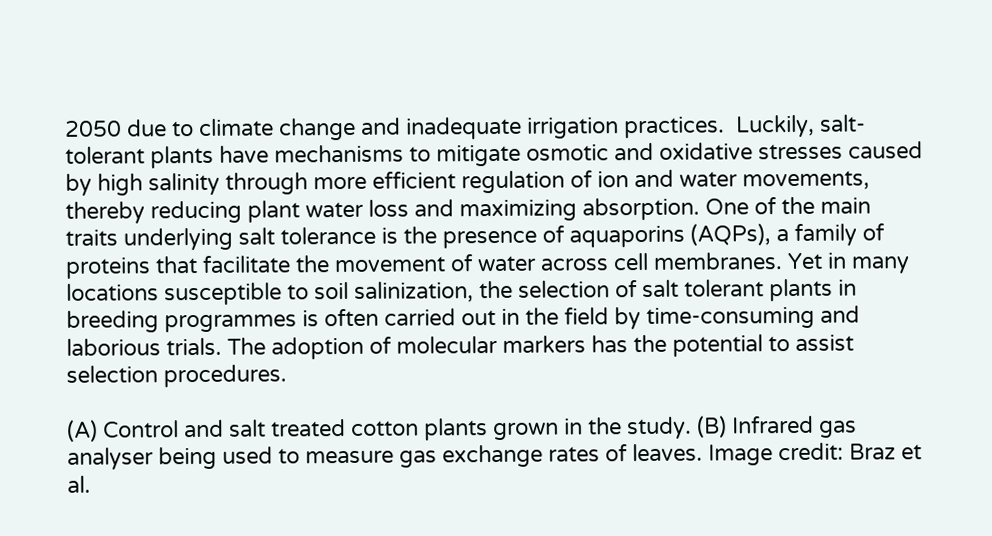2050 due to climate change and inadequate irrigation practices.  Luckily, salt-tolerant plants have mechanisms to mitigate osmotic and oxidative stresses caused by high salinity through more efficient regulation of ion and water movements, thereby reducing plant water loss and maximizing absorption. One of the main traits underlying salt tolerance is the presence of aquaporins (AQPs), a family of proteins that facilitate the movement of water across cell membranes. Yet in many locations susceptible to soil salinization, the selection of salt tolerant plants in breeding programmes is often carried out in the field by time-consuming and laborious trials. The adoption of molecular markers has the potential to assist selection procedures.

(A) Control and salt treated cotton plants grown in the study. (B) Infrared gas analyser being used to measure gas exchange rates of leaves. Image credit: Braz et al.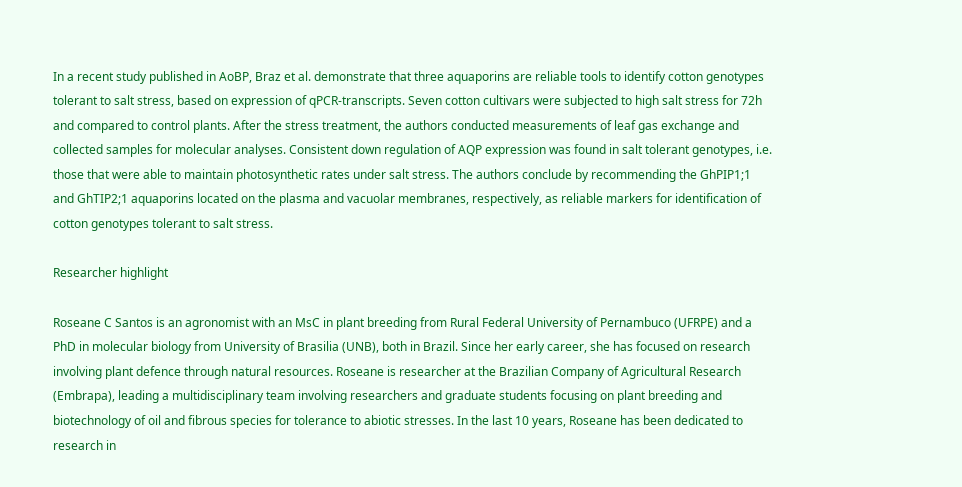In a recent study published in AoBP, Braz et al. demonstrate that three aquaporins are reliable tools to identify cotton genotypes tolerant to salt stress, based on expression of qPCR-transcripts. Seven cotton cultivars were subjected to high salt stress for 72h and compared to control plants. After the stress treatment, the authors conducted measurements of leaf gas exchange and collected samples for molecular analyses. Consistent down regulation of AQP expression was found in salt tolerant genotypes, i.e. those that were able to maintain photosynthetic rates under salt stress. The authors conclude by recommending the GhPIP1;1 and GhTIP2;1 aquaporins located on the plasma and vacuolar membranes, respectively, as reliable markers for identification of cotton genotypes tolerant to salt stress.

Researcher highlight

Roseane C Santos is an agronomist with an MsC in plant breeding from Rural Federal University of Pernambuco (UFRPE) and a PhD in molecular biology from University of Brasilia (UNB), both in Brazil. Since her early career, she has focused on research involving plant defence through natural resources. Roseane is researcher at the Brazilian Company of Agricultural Research (Embrapa), leading a multidisciplinary team involving researchers and graduate students focusing on plant breeding and biotechnology of oil and fibrous species for tolerance to abiotic stresses. In the last 10 years, Roseane has been dedicated to research in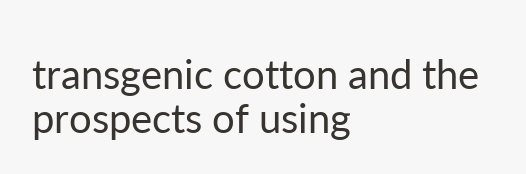transgenic cotton and the prospects of using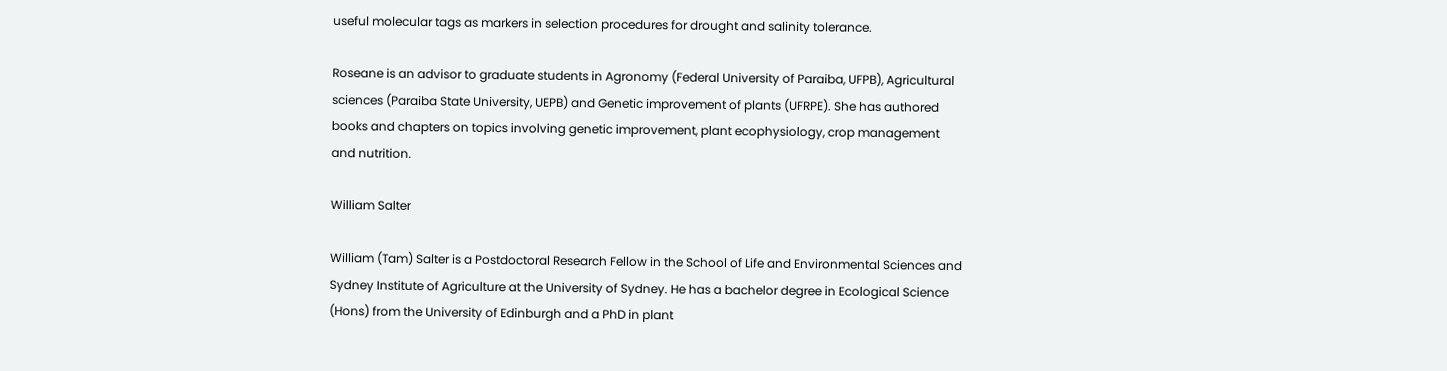useful molecular tags as markers in selection procedures for drought and salinity tolerance.

Roseane is an advisor to graduate students in Agronomy (Federal University of Paraiba, UFPB), Agricultural sciences (Paraiba State University, UEPB) and Genetic improvement of plants (UFRPE). She has authored books and chapters on topics involving genetic improvement, plant ecophysiology, crop management and nutrition.

William Salter

William (Tam) Salter is a Postdoctoral Research Fellow in the School of Life and Environmental Sciences and Sydney Institute of Agriculture at the University of Sydney. He has a bachelor degree in Ecological Science (Hons) from the University of Edinburgh and a PhD in plant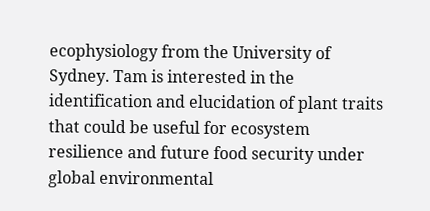ecophysiology from the University of Sydney. Tam is interested in the identification and elucidation of plant traits that could be useful for ecosystem resilience and future food security under global environmental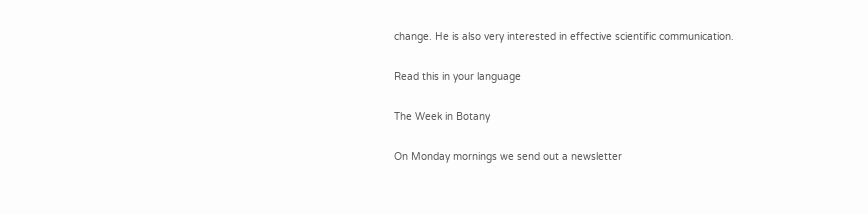change. He is also very interested in effective scientific communication.

Read this in your language

The Week in Botany

On Monday mornings we send out a newsletter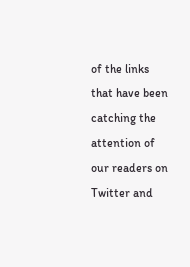of the links that have been catching the attention of our readers on Twitter and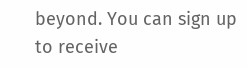beyond. You can sign up to receive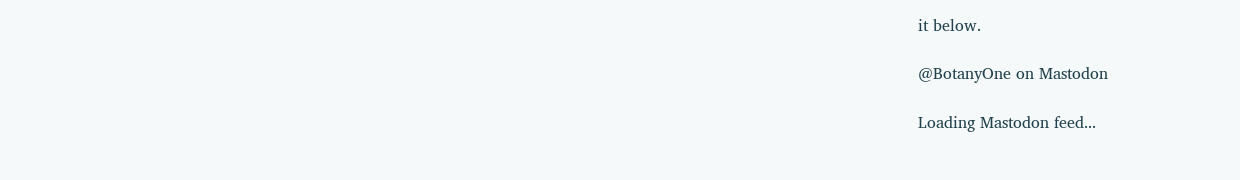it below.

@BotanyOne on Mastodon

Loading Mastodon feed...